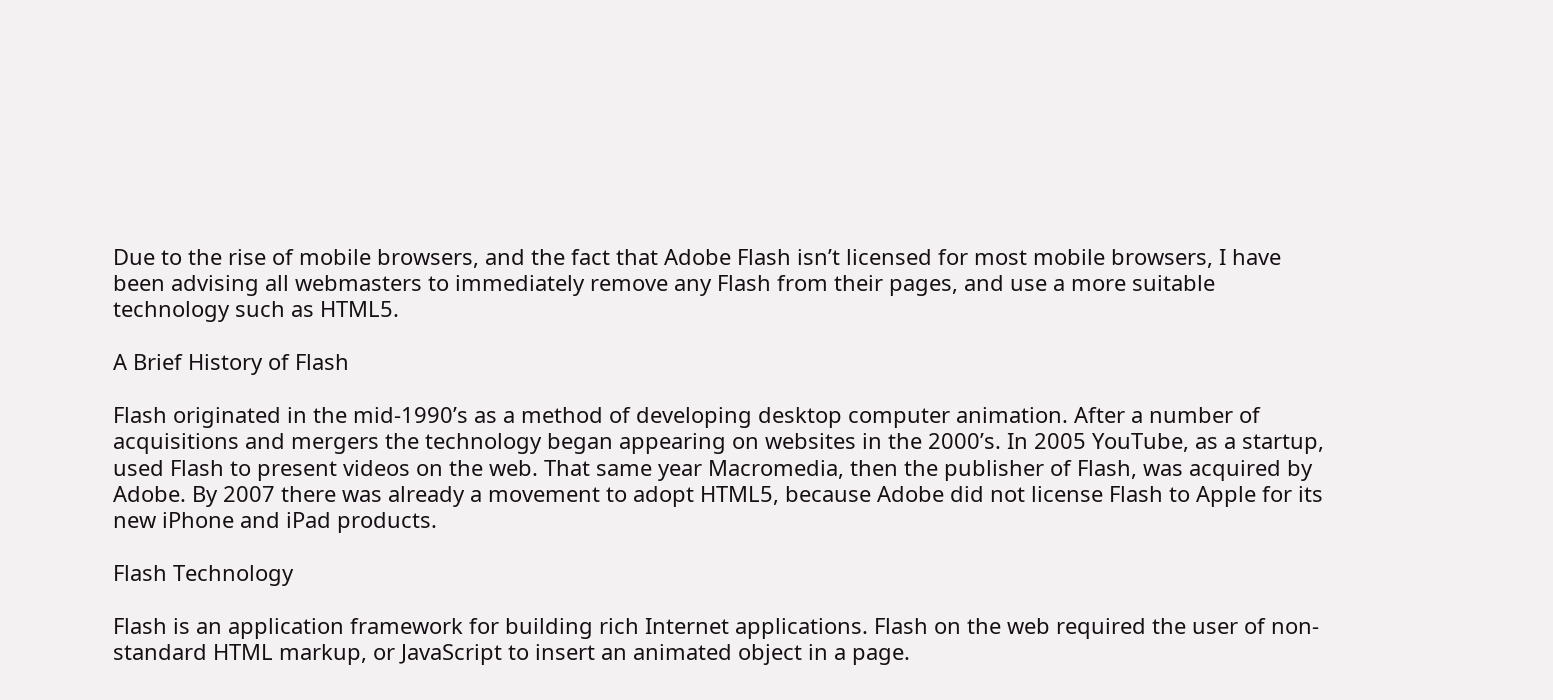Due to the rise of mobile browsers, and the fact that Adobe Flash isn’t licensed for most mobile browsers, I have been advising all webmasters to immediately remove any Flash from their pages, and use a more suitable technology such as HTML5.

A Brief History of Flash

Flash originated in the mid-1990’s as a method of developing desktop computer animation. After a number of acquisitions and mergers the technology began appearing on websites in the 2000’s. In 2005 YouTube, as a startup, used Flash to present videos on the web. That same year Macromedia, then the publisher of Flash, was acquired by Adobe. By 2007 there was already a movement to adopt HTML5, because Adobe did not license Flash to Apple for its new iPhone and iPad products.

Flash Technology

Flash is an application framework for building rich Internet applications. Flash on the web required the user of non-standard HTML markup, or JavaScript to insert an animated object in a page.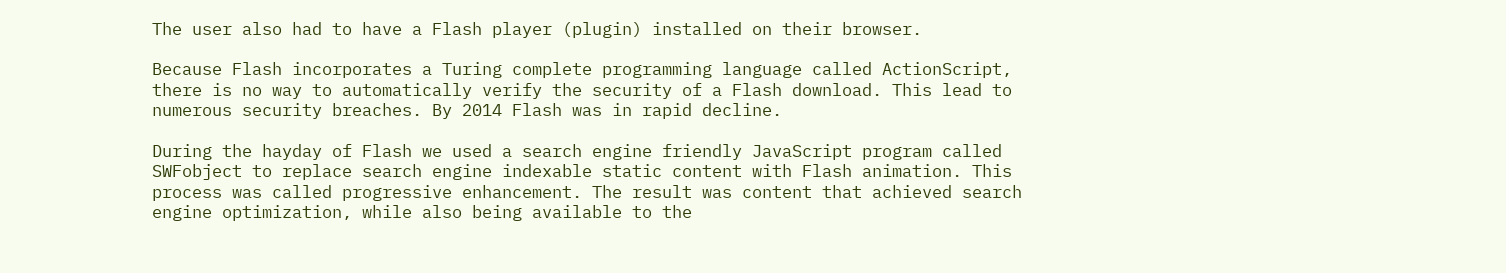The user also had to have a Flash player (plugin) installed on their browser.

Because Flash incorporates a Turing complete programming language called ActionScript, there is no way to automatically verify the security of a Flash download. This lead to numerous security breaches. By 2014 Flash was in rapid decline.

During the hayday of Flash we used a search engine friendly JavaScript program called SWFobject to replace search engine indexable static content with Flash animation. This process was called progressive enhancement. The result was content that achieved search engine optimization, while also being available to the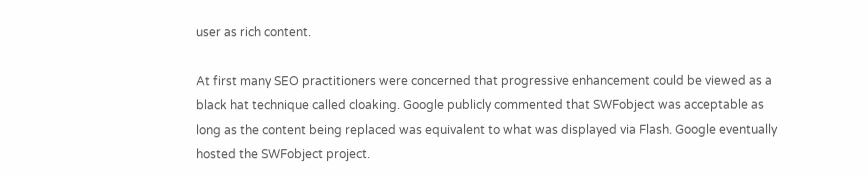user as rich content.

At first many SEO practitioners were concerned that progressive enhancement could be viewed as a black hat technique called cloaking. Google publicly commented that SWFobject was acceptable as long as the content being replaced was equivalent to what was displayed via Flash. Google eventually hosted the SWFobject project.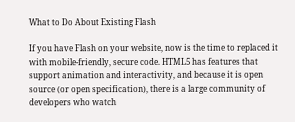What to Do About Existing Flash

If you have Flash on your website, now is the time to replaced it with mobile-friendly, secure code. HTML5 has features that support animation and interactivity, and because it is open source (or open specification), there is a large community of developers who watch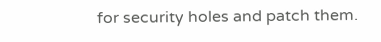for security holes and patch them.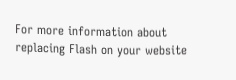For more information about replacing Flash on your website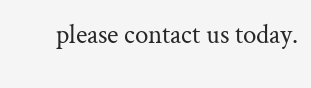please contact us today.